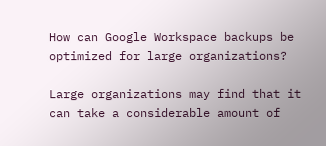How can Google Workspace backups be optimized for large organizations?

Large organizations may find that it can take a considerable amount of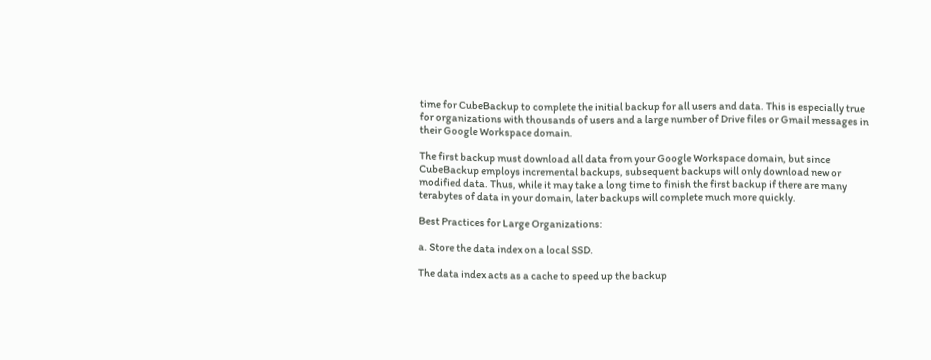time for CubeBackup to complete the initial backup for all users and data. This is especially true for organizations with thousands of users and a large number of Drive files or Gmail messages in their Google Workspace domain.

The first backup must download all data from your Google Workspace domain, but since CubeBackup employs incremental backups, subsequent backups will only download new or modified data. Thus, while it may take a long time to finish the first backup if there are many terabytes of data in your domain, later backups will complete much more quickly.

Best Practices for Large Organizations:

a. Store the data index on a local SSD.

The data index acts as a cache to speed up the backup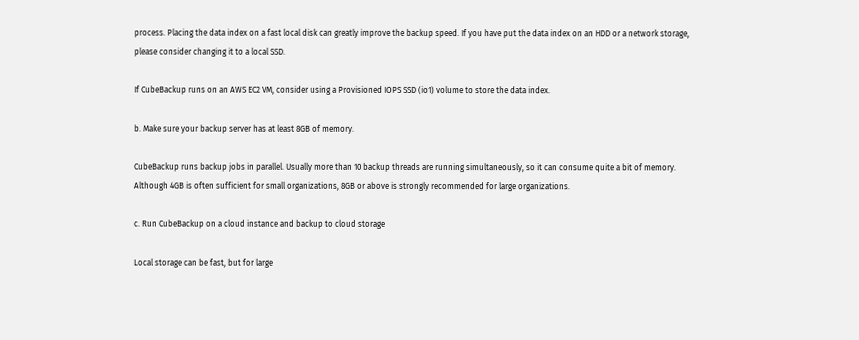process. Placing the data index on a fast local disk can greatly improve the backup speed. If you have put the data index on an HDD or a network storage, please consider changing it to a local SSD.

If CubeBackup runs on an AWS EC2 VM, consider using a Provisioned IOPS SSD (io1) volume to store the data index.

b. Make sure your backup server has at least 8GB of memory.

CubeBackup runs backup jobs in parallel. Usually more than 10 backup threads are running simultaneously, so it can consume quite a bit of memory. Although 4GB is often sufficient for small organizations, 8GB or above is strongly recommended for large organizations.

c. Run CubeBackup on a cloud instance and backup to cloud storage

Local storage can be fast, but for large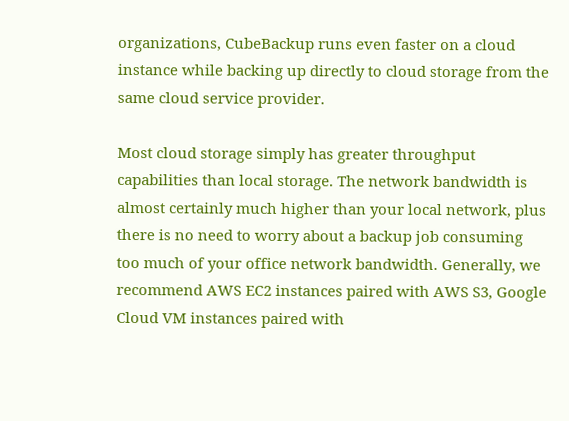organizations, CubeBackup runs even faster on a cloud instance while backing up directly to cloud storage from the same cloud service provider.

Most cloud storage simply has greater throughput capabilities than local storage. The network bandwidth is almost certainly much higher than your local network, plus there is no need to worry about a backup job consuming too much of your office network bandwidth. Generally, we recommend AWS EC2 instances paired with AWS S3, Google Cloud VM instances paired with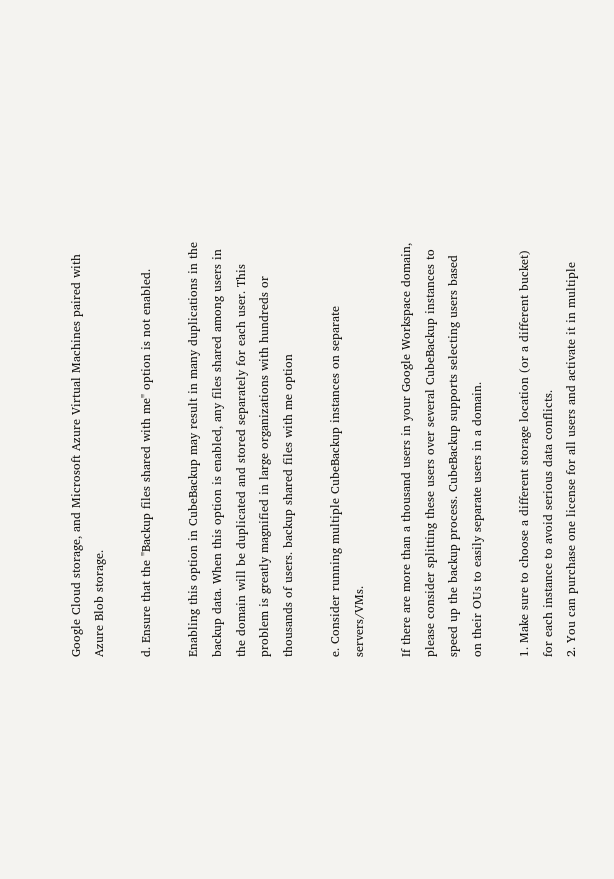Google Cloud storage, and Microsoft Azure Virtual Machines paired with Azure Blob storage.

d. Ensure that the "Backup files shared with me" option is not enabled.

Enabling this option in CubeBackup may result in many duplications in the backup data. When this option is enabled, any files shared among users in the domain will be duplicated and stored separately for each user. This problem is greatly magnified in large organizations with hundreds or thousands of users. backup shared files with me option

e. Consider running multiple CubeBackup instances on separate servers/VMs.

If there are more than a thousand users in your Google Workspace domain, please consider splitting these users over several CubeBackup instances to speed up the backup process. CubeBackup supports selecting users based on their OUs to easily separate users in a domain.

1. Make sure to choose a different storage location (or a different bucket) for each instance to avoid serious data conflicts.
2. You can purchase one license for all users and activate it in multiple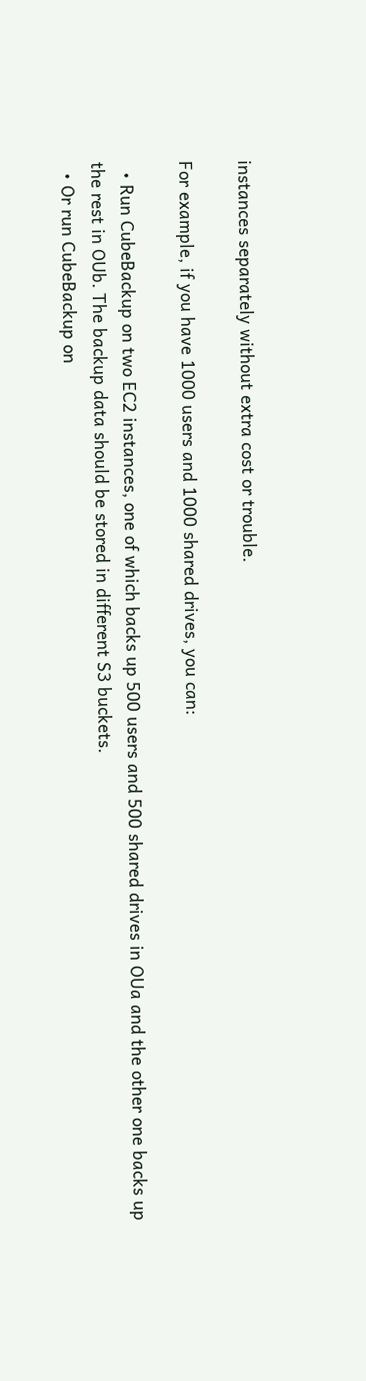instances separately without extra cost or trouble.

For example, if you have 1000 users and 1000 shared drives, you can:

  • Run CubeBackup on two EC2 instances, one of which backs up 500 users and 500 shared drives in OUa and the other one backs up the rest in OUb. The backup data should be stored in different S3 buckets.
  • Or run CubeBackup on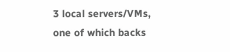3 local servers/VMs, one of which backs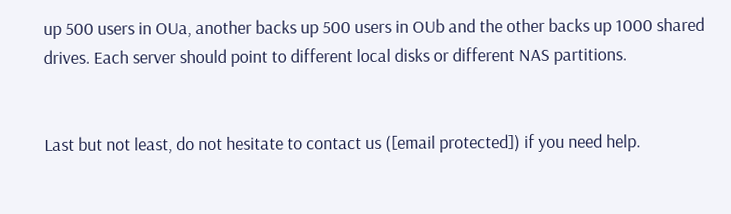up 500 users in OUa, another backs up 500 users in OUb and the other backs up 1000 shared drives. Each server should point to different local disks or different NAS partitions.


Last but not least, do not hesitate to contact us ([email protected]) if you need help.